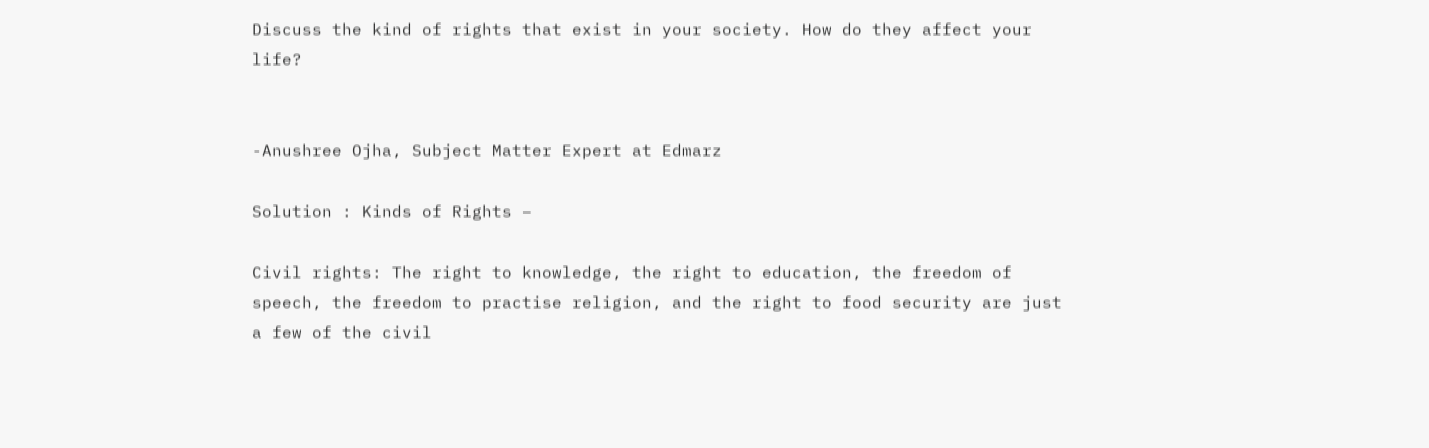Discuss the kind of rights that exist in your society. How do they affect your life?


-Anushree Ojha, Subject Matter Expert at Edmarz

Solution : Kinds of Rights –

Civil rights: The right to knowledge, the right to education, the freedom of speech, the freedom to practise religion, and the right to food security are just a few of the civil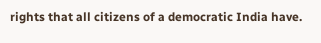rights that all citizens of a democratic India have.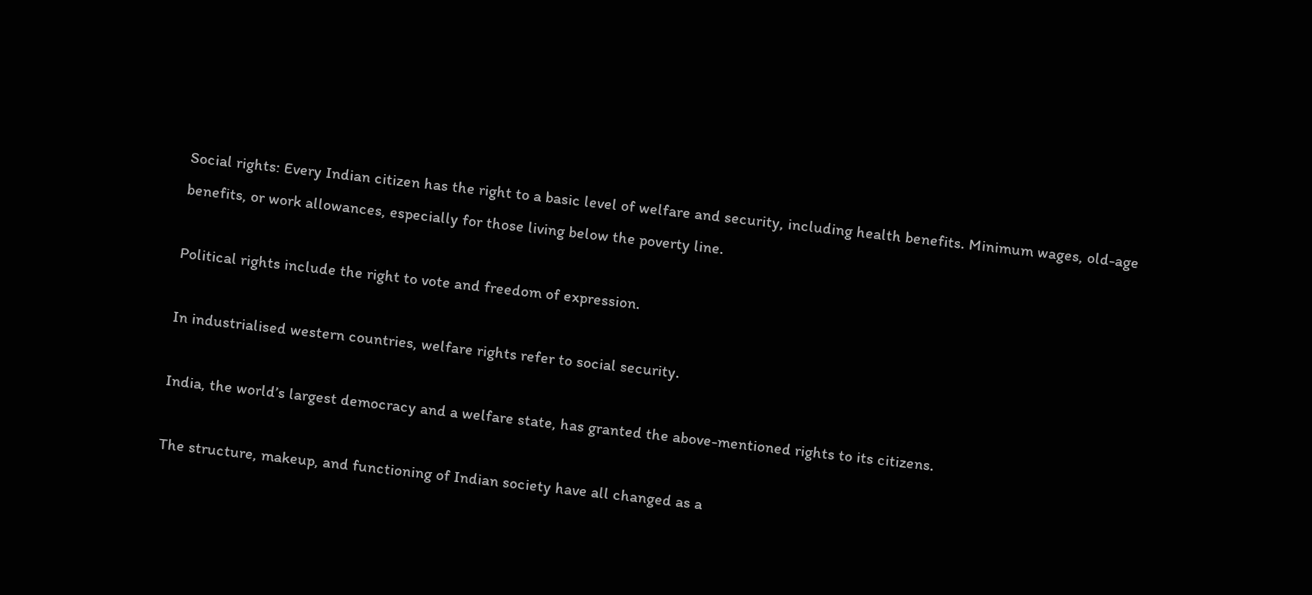Social rights: Every Indian citizen has the right to a basic level of welfare and security, including health benefits. Minimum wages, old-age benefits, or work allowances, especially for those living below the poverty line.

Political rights include the right to vote and freedom of expression.

In industrialised western countries, welfare rights refer to social security.

India, the world’s largest democracy and a welfare state, has granted the above-mentioned rights to its citizens.

The structure, makeup, and functioning of Indian society have all changed as a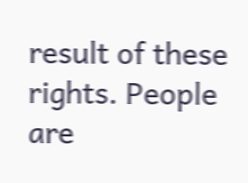result of these rights. People are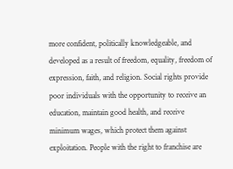more confident, politically knowledgeable, and developed as a result of freedom, equality, freedom of expression, faith, and religion. Social rights provide poor individuals with the opportunity to receive an education, maintain good health, and receive minimum wages, which protect them against exploitation. People with the right to franchise are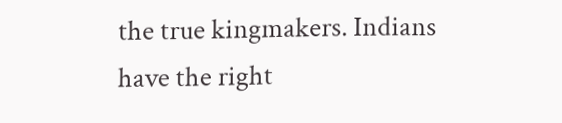the true kingmakers. Indians have the right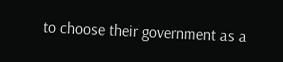to choose their government as a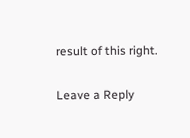result of this right.

Leave a Reply